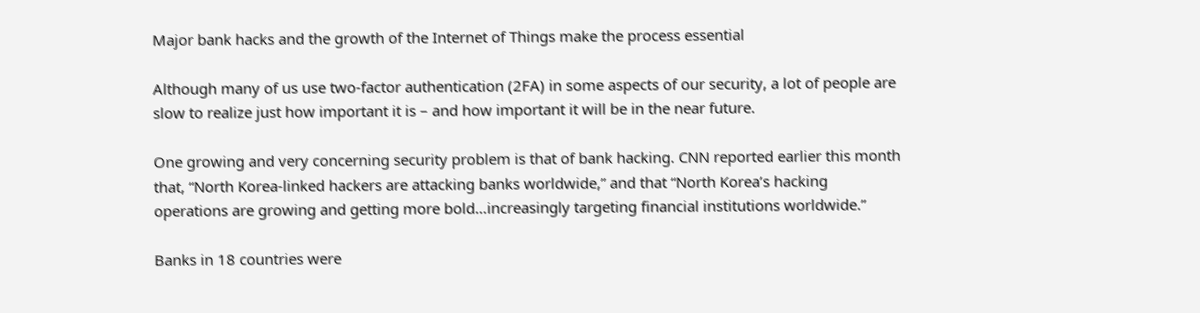Major bank hacks and the growth of the Internet of Things make the process essential

Although many of us use two-factor authentication (2FA) in some aspects of our security, a lot of people are slow to realize just how important it is – and how important it will be in the near future.

One growing and very concerning security problem is that of bank hacking. CNN reported earlier this month that, “North Korea-linked hackers are attacking banks worldwide,” and that “North Korea’s hacking operations are growing and getting more bold…increasingly targeting financial institutions worldwide.”

Banks in 18 countries were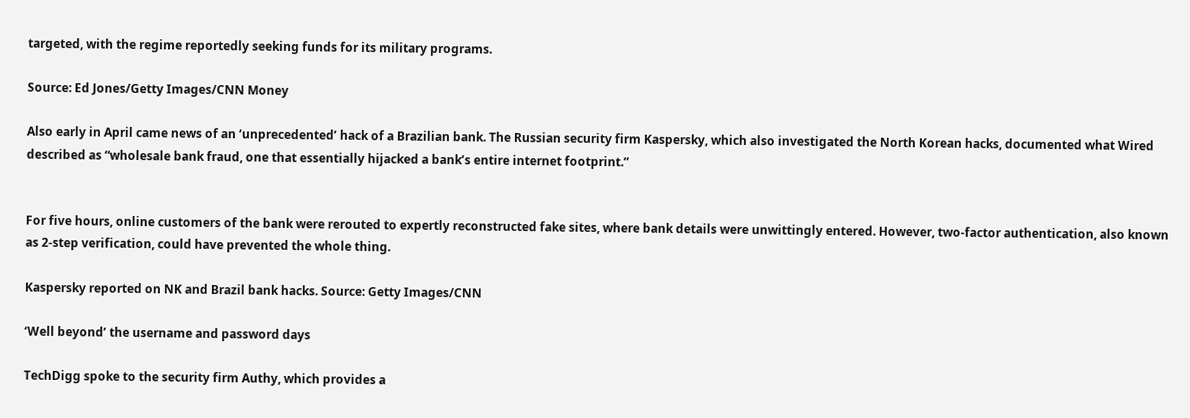targeted, with the regime reportedly seeking funds for its military programs.

Source: Ed Jones/Getty Images/CNN Money

Also early in April came news of an ‘unprecedented’ hack of a Brazilian bank. The Russian security firm Kaspersky, which also investigated the North Korean hacks, documented what Wired described as “wholesale bank fraud, one that essentially hijacked a bank’s entire internet footprint.”


For five hours, online customers of the bank were rerouted to expertly reconstructed fake sites, where bank details were unwittingly entered. However, two-factor authentication, also known as 2-step verification, could have prevented the whole thing.

Kaspersky reported on NK and Brazil bank hacks. Source: Getty Images/CNN

‘Well beyond’ the username and password days

TechDigg spoke to the security firm Authy, which provides a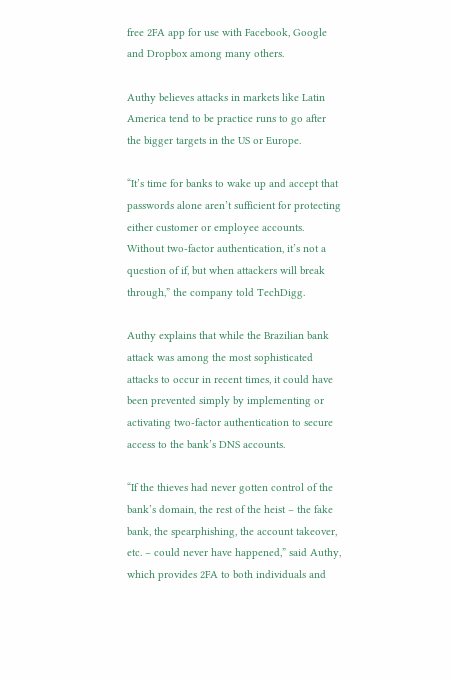free 2FA app for use with Facebook, Google and Dropbox among many others.

Authy believes attacks in markets like Latin America tend to be practice runs to go after the bigger targets in the US or Europe.

“It’s time for banks to wake up and accept that passwords alone aren’t sufficient for protecting either customer or employee accounts. Without two-factor authentication, it’s not a question of if, but when attackers will break through,” the company told TechDigg.

Authy explains that while the Brazilian bank attack was among the most sophisticated attacks to occur in recent times, it could have been prevented simply by implementing or activating two-factor authentication to secure access to the bank’s DNS accounts.

“If the thieves had never gotten control of the bank’s domain, the rest of the heist – the fake bank, the spearphishing, the account takeover, etc. – could never have happened,” said Authy, which provides 2FA to both individuals and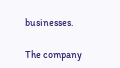businesses.

The company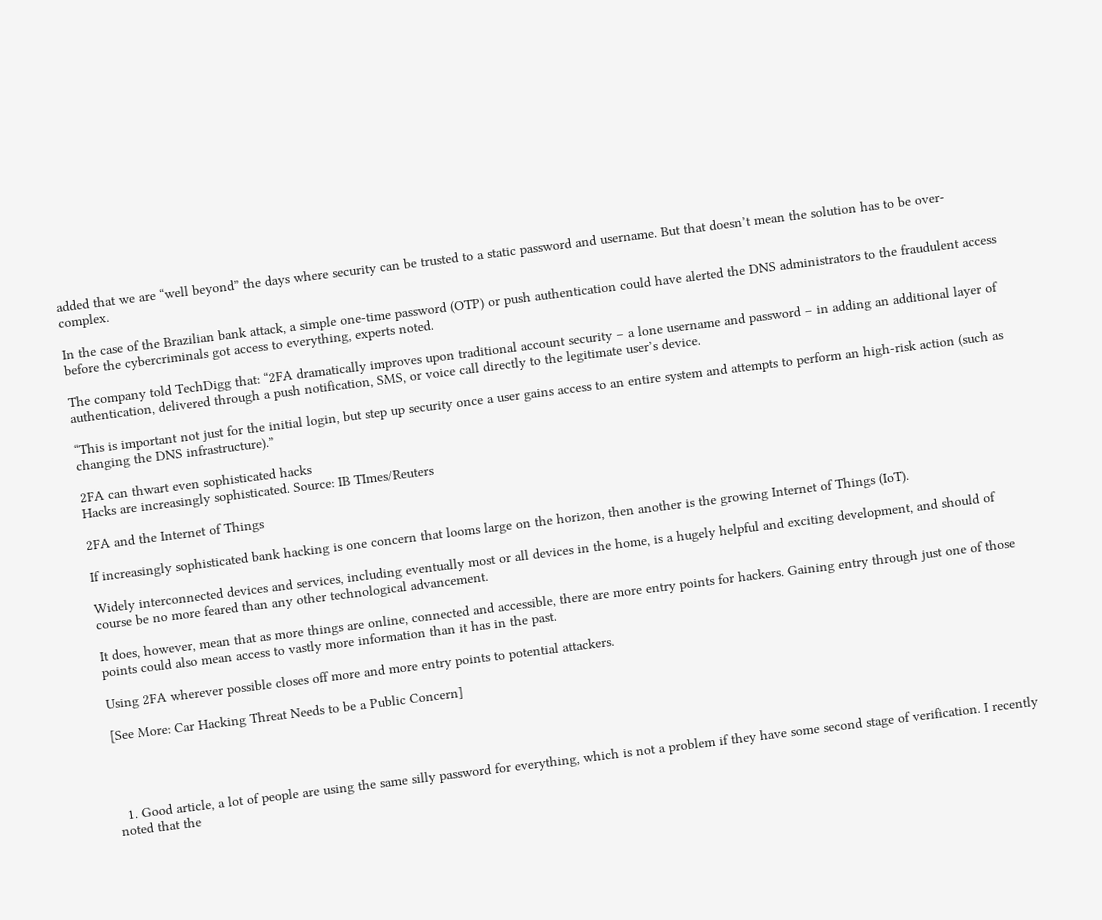added that we are “well beyond” the days where security can be trusted to a static password and username. But that doesn’t mean the solution has to be over-complex.

In the case of the Brazilian bank attack, a simple one-time password (OTP) or push authentication could have alerted the DNS administrators to the fraudulent access before the cybercriminals got access to everything, experts noted.

The company told TechDigg that: “2FA dramatically improves upon traditional account security – a lone username and password – in adding an additional layer of authentication, delivered through a push notification, SMS, or voice call directly to the legitimate user’s device.

“This is important not just for the initial login, but step up security once a user gains access to an entire system and attempts to perform an high-risk action (such as changing the DNS infrastructure).”

2FA can thwart even sophisticated hacks
Hacks are increasingly sophisticated. Source: IB TImes/Reuters

2FA and the Internet of Things

If increasingly sophisticated bank hacking is one concern that looms large on the horizon, then another is the growing Internet of Things (IoT).

Widely interconnected devices and services, including eventually most or all devices in the home, is a hugely helpful and exciting development, and should of course be no more feared than any other technological advancement.

It does, however, mean that as more things are online, connected and accessible, there are more entry points for hackers. Gaining entry through just one of those points could also mean access to vastly more information than it has in the past.

Using 2FA wherever possible closes off more and more entry points to potential attackers.

[See More: Car Hacking Threat Needs to be a Public Concern]




  1. Good article, a lot of people are using the same silly password for everything, which is not a problem if they have some second stage of verification. I recently noted that the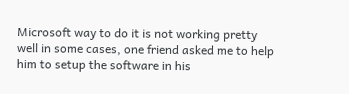Microsoft way to do it is not working pretty well in some cases, one friend asked me to help him to setup the software in his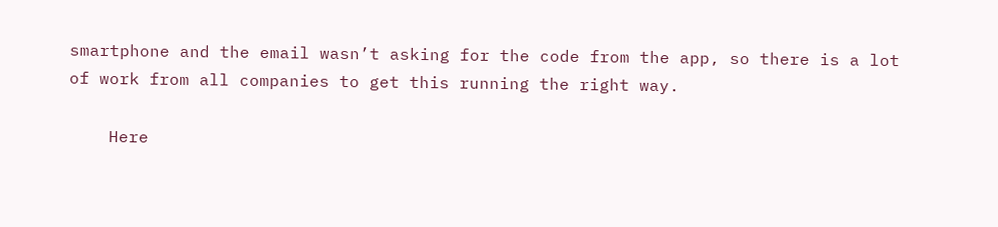smartphone and the email wasn’t asking for the code from the app, so there is a lot of work from all companies to get this running the right way.

    Here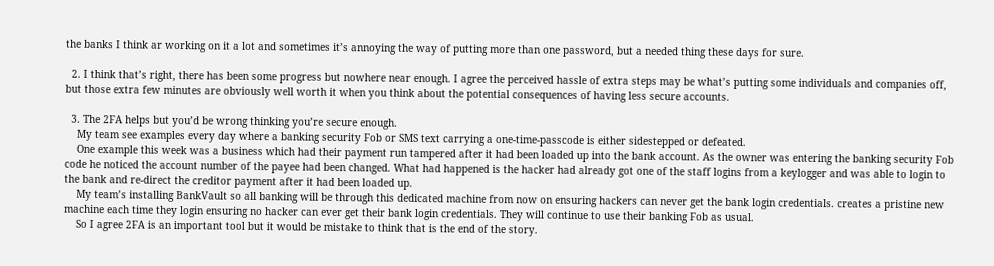the banks I think ar working on it a lot and sometimes it’s annoying the way of putting more than one password, but a needed thing these days for sure.

  2. I think that’s right, there has been some progress but nowhere near enough. I agree the perceived hassle of extra steps may be what’s putting some individuals and companies off, but those extra few minutes are obviously well worth it when you think about the potential consequences of having less secure accounts.

  3. The 2FA helps but you’d be wrong thinking you’re secure enough.
    My team see examples every day where a banking security Fob or SMS text carrying a one-time-passcode is either sidestepped or defeated.
    One example this week was a business which had their payment run tampered after it had been loaded up into the bank account. As the owner was entering the banking security Fob code he noticed the account number of the payee had been changed. What had happened is the hacker had already got one of the staff logins from a keylogger and was able to login to the bank and re-direct the creditor payment after it had been loaded up.
    My team’s installing BankVault so all banking will be through this dedicated machine from now on ensuring hackers can never get the bank login credentials. creates a pristine new machine each time they login ensuring no hacker can ever get their bank login credentials. They will continue to use their banking Fob as usual.
    So I agree 2FA is an important tool but it would be mistake to think that is the end of the story.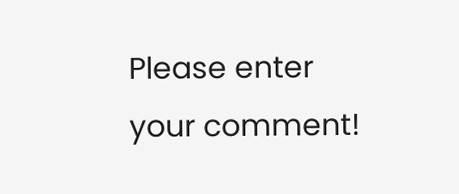Please enter your comment!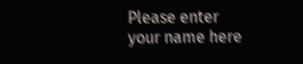Please enter your name here